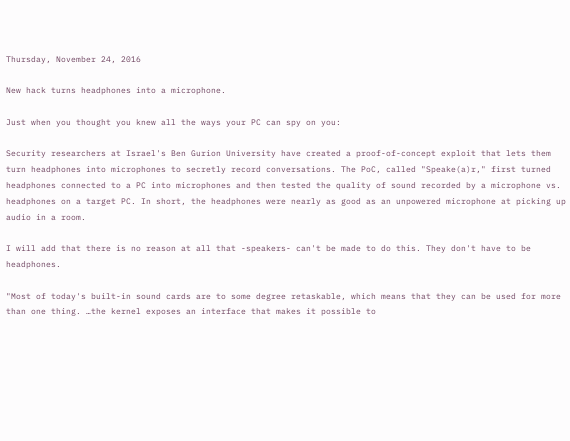Thursday, November 24, 2016

New hack turns headphones into a microphone.

Just when you thought you knew all the ways your PC can spy on you:

Security researchers at Israel's Ben Gurion University have created a proof-of-concept exploit that lets them turn headphones into microphones to secretly record conversations. The PoC, called "Speake(a)r," first turned headphones connected to a PC into microphones and then tested the quality of sound recorded by a microphone vs. headphones on a target PC. In short, the headphones were nearly as good as an unpowered microphone at picking up audio in a room.

I will add that there is no reason at all that -speakers- can't be made to do this. They don't have to be headphones.

"Most of today's built-in sound cards are to some degree retaskable, which means that they can be used for more than one thing. …the kernel exposes an interface that makes it possible to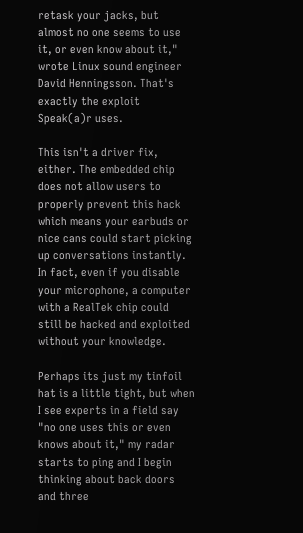retask your jacks, but almost no one seems to use it, or even know about it," wrote Linux sound engineer David Henningsson. That's exactly the exploit Speak(a)r uses.

This isn't a driver fix, either. The embedded chip does not allow users to properly prevent this hack which means your earbuds or nice cans could start picking up conversations instantly. In fact, even if you disable your microphone, a computer with a RealTek chip could still be hacked and exploited without your knowledge.

Perhaps its just my tinfoil hat is a little tight, but when I see experts in a field say "no one uses this or even knows about it," my radar starts to ping and I begin thinking about back doors and three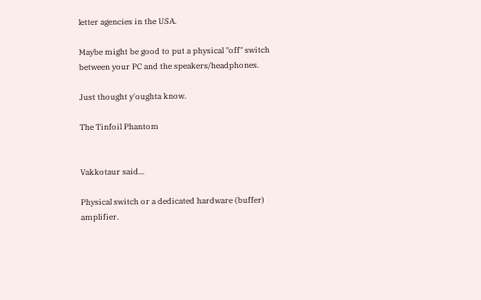letter agencies in the USA.

Maybe might be good to put a physical "off" switch between your PC and the speakers/headphones.

Just thought y'oughta know.

The Tinfoil Phantom


Vakkotaur said...

Physical switch or a dedicated hardware (buffer) amplifier.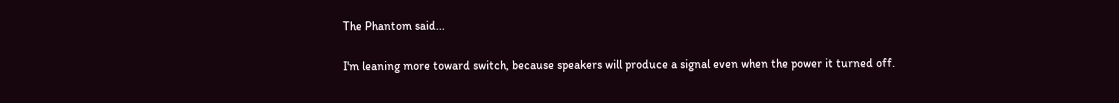The Phantom said...

I'm leaning more toward switch, because speakers will produce a signal even when the power it turned off.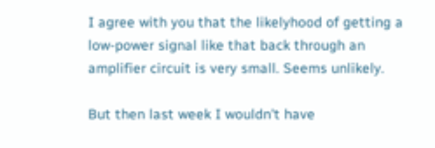I agree with you that the likelyhood of getting a low-power signal like that back through an amplifier circuit is very small. Seems unlikely.

But then last week I wouldn't have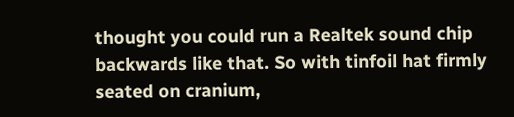thought you could run a Realtek sound chip backwards like that. So with tinfoil hat firmly seated on cranium,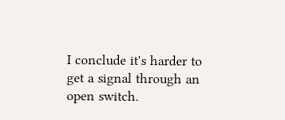I conclude it's harder to get a signal through an open switch.